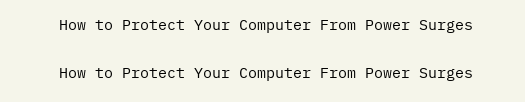How to Protect Your Computer From Power Surges

How to Protect Your Computer From Power Surges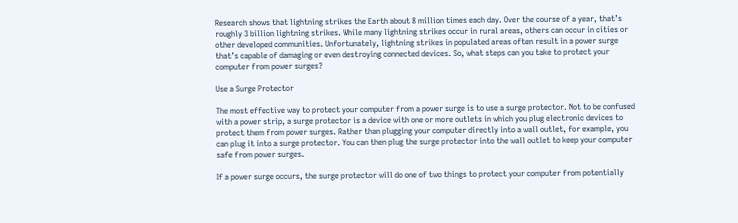Research shows that lightning strikes the Earth about 8 million times each day. Over the course of a year, that’s roughly 3 billion lightning strikes. While many lightning strikes occur in rural areas, others can occur in cities or other developed communities. Unfortunately, lightning strikes in populated areas often result in a power surge that’s capable of damaging or even destroying connected devices. So, what steps can you take to protect your computer from power surges?

Use a Surge Protector

The most effective way to protect your computer from a power surge is to use a surge protector. Not to be confused with a power strip, a surge protector is a device with one or more outlets in which you plug electronic devices to protect them from power surges. Rather than plugging your computer directly into a wall outlet, for example, you can plug it into a surge protector. You can then plug the surge protector into the wall outlet to keep your computer safe from power surges.

If a power surge occurs, the surge protector will do one of two things to protect your computer from potentially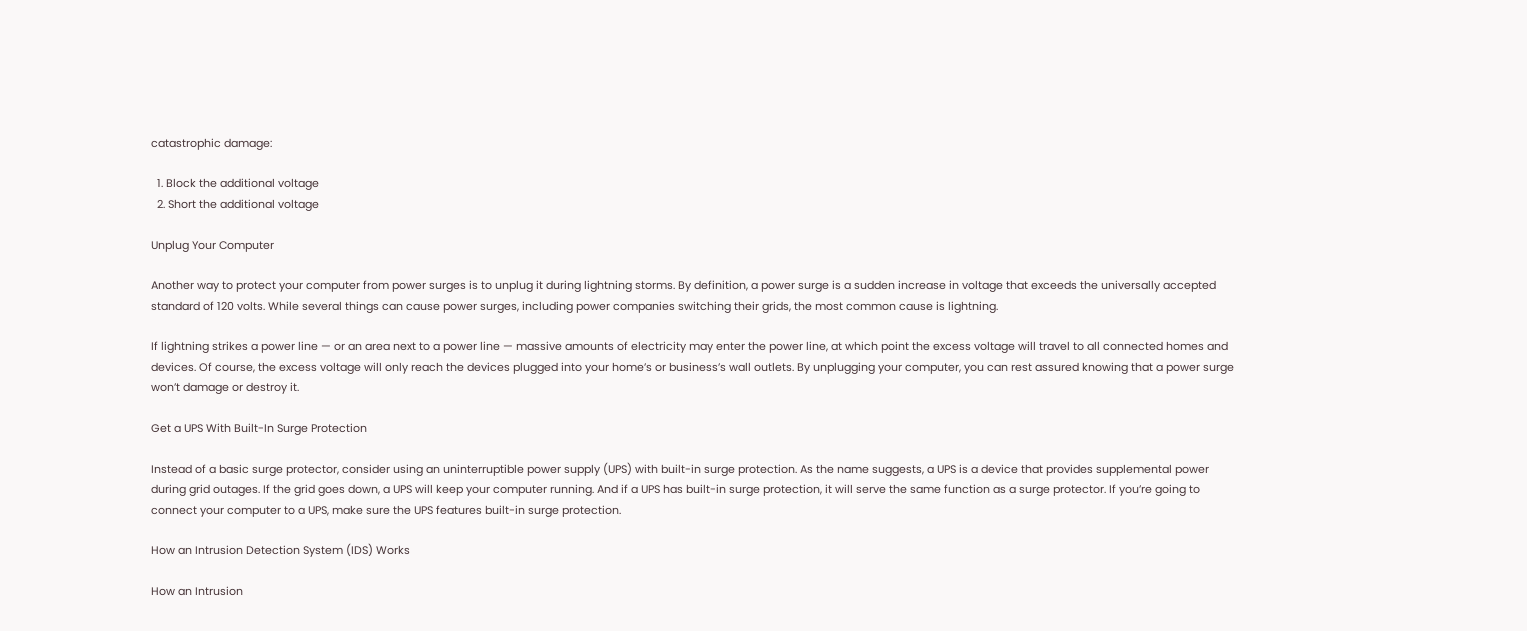catastrophic damage:

  1. Block the additional voltage
  2. Short the additional voltage

Unplug Your Computer

Another way to protect your computer from power surges is to unplug it during lightning storms. By definition, a power surge is a sudden increase in voltage that exceeds the universally accepted standard of 120 volts. While several things can cause power surges, including power companies switching their grids, the most common cause is lightning.

If lightning strikes a power line — or an area next to a power line — massive amounts of electricity may enter the power line, at which point the excess voltage will travel to all connected homes and devices. Of course, the excess voltage will only reach the devices plugged into your home’s or business’s wall outlets. By unplugging your computer, you can rest assured knowing that a power surge won’t damage or destroy it.

Get a UPS With Built-In Surge Protection

Instead of a basic surge protector, consider using an uninterruptible power supply (UPS) with built-in surge protection. As the name suggests, a UPS is a device that provides supplemental power during grid outages. If the grid goes down, a UPS will keep your computer running. And if a UPS has built-in surge protection, it will serve the same function as a surge protector. If you’re going to connect your computer to a UPS, make sure the UPS features built-in surge protection.

How an Intrusion Detection System (IDS) Works

How an Intrusion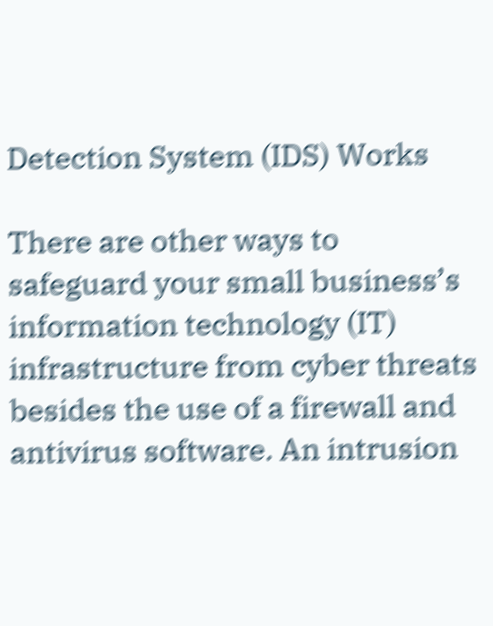Detection System (IDS) Works

There are other ways to safeguard your small business’s information technology (IT) infrastructure from cyber threats besides the use of a firewall and antivirus software. An intrusion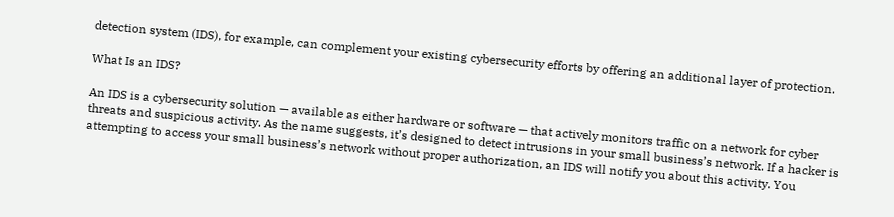detection system (IDS), for example, can complement your existing cybersecurity efforts by offering an additional layer of protection.

What Is an IDS?

An IDS is a cybersecurity solution — available as either hardware or software — that actively monitors traffic on a network for cyber threats and suspicious activity. As the name suggests, it’s designed to detect intrusions in your small business’s network. If a hacker is attempting to access your small business’s network without proper authorization, an IDS will notify you about this activity. You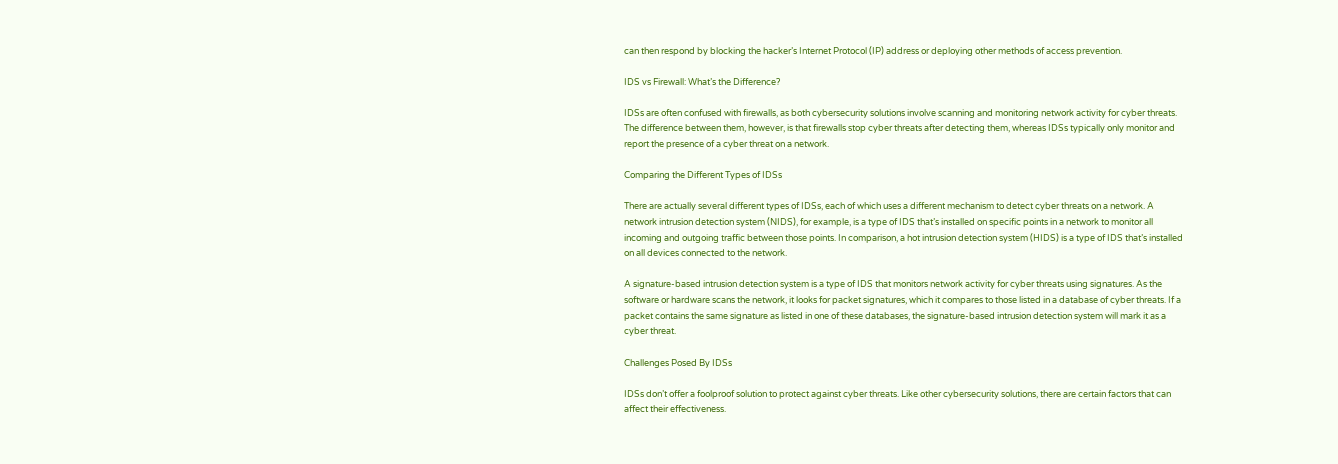can then respond by blocking the hacker’s Internet Protocol (IP) address or deploying other methods of access prevention.

IDS vs Firewall: What’s the Difference?

IDSs are often confused with firewalls, as both cybersecurity solutions involve scanning and monitoring network activity for cyber threats. The difference between them, however, is that firewalls stop cyber threats after detecting them, whereas IDSs typically only monitor and report the presence of a cyber threat on a network.

Comparing the Different Types of IDSs

There are actually several different types of IDSs, each of which uses a different mechanism to detect cyber threats on a network. A network intrusion detection system (NIDS), for example, is a type of IDS that’s installed on specific points in a network to monitor all incoming and outgoing traffic between those points. In comparison, a hot intrusion detection system (HIDS) is a type of IDS that’s installed on all devices connected to the network.

A signature-based intrusion detection system is a type of IDS that monitors network activity for cyber threats using signatures. As the software or hardware scans the network, it looks for packet signatures, which it compares to those listed in a database of cyber threats. If a packet contains the same signature as listed in one of these databases, the signature-based intrusion detection system will mark it as a cyber threat.

Challenges Posed By IDSs

IDSs don’t offer a foolproof solution to protect against cyber threats. Like other cybersecurity solutions, there are certain factors that can affect their effectiveness.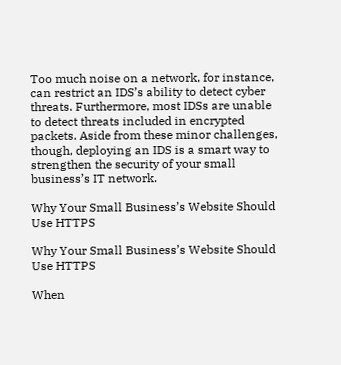Too much noise on a network, for instance, can restrict an IDS’s ability to detect cyber threats. Furthermore, most IDSs are unable to detect threats included in encrypted packets. Aside from these minor challenges, though, deploying an IDS is a smart way to strengthen the security of your small business’s IT network.

Why Your Small Business’s Website Should Use HTTPS

Why Your Small Business’s Website Should Use HTTPS

When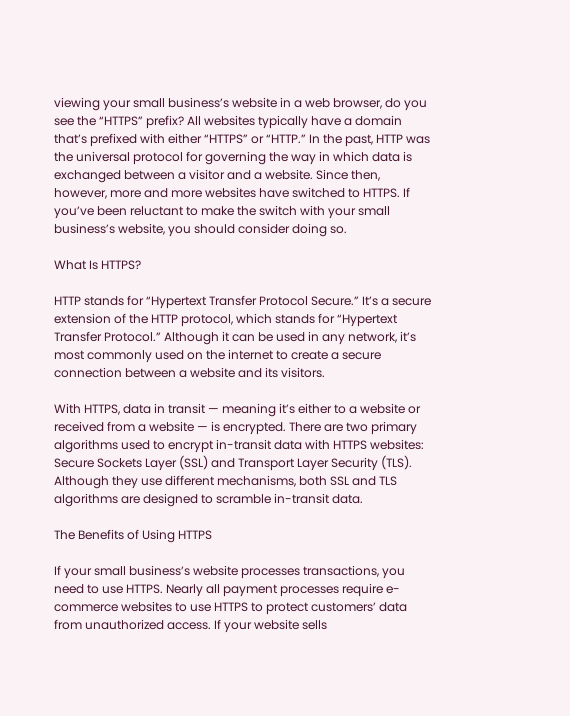viewing your small business’s website in a web browser, do you see the “HTTPS” prefix? All websites typically have a domain that’s prefixed with either “HTTPS” or “HTTP.” In the past, HTTP was the universal protocol for governing the way in which data is exchanged between a visitor and a website. Since then, however, more and more websites have switched to HTTPS. If you’ve been reluctant to make the switch with your small business’s website, you should consider doing so.

What Is HTTPS?

HTTP stands for “Hypertext Transfer Protocol Secure.” It’s a secure extension of the HTTP protocol, which stands for “Hypertext Transfer Protocol.” Although it can be used in any network, it’s most commonly used on the internet to create a secure connection between a website and its visitors.

With HTTPS, data in transit — meaning it’s either to a website or received from a website — is encrypted. There are two primary algorithms used to encrypt in-transit data with HTTPS websites: Secure Sockets Layer (SSL) and Transport Layer Security (TLS). Although they use different mechanisms, both SSL and TLS algorithms are designed to scramble in-transit data.

The Benefits of Using HTTPS

If your small business’s website processes transactions, you need to use HTTPS. Nearly all payment processes require e-commerce websites to use HTTPS to protect customers’ data from unauthorized access. If your website sells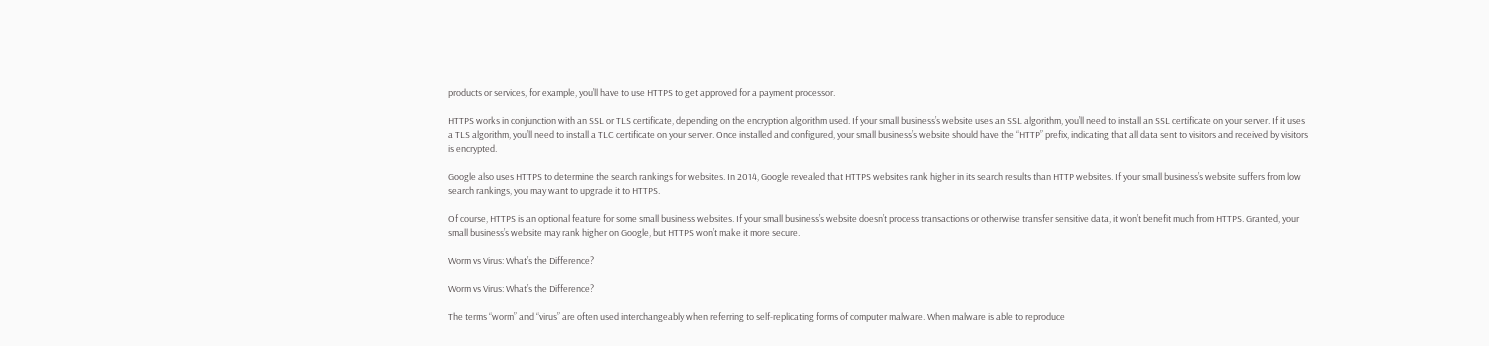products or services, for example, you’ll have to use HTTPS to get approved for a payment processor.

HTTPS works in conjunction with an SSL or TLS certificate, depending on the encryption algorithm used. If your small business’s website uses an SSL algorithm, you’ll need to install an SSL certificate on your server. If it uses a TLS algorithm, you’ll need to install a TLC certificate on your server. Once installed and configured, your small business’s website should have the “HTTP” prefix, indicating that all data sent to visitors and received by visitors is encrypted.

Google also uses HTTPS to determine the search rankings for websites. In 2014, Google revealed that HTTPS websites rank higher in its search results than HTTP websites. If your small business’s website suffers from low search rankings, you may want to upgrade it to HTTPS.

Of course, HTTPS is an optional feature for some small business websites. If your small business’s website doesn’t process transactions or otherwise transfer sensitive data, it won’t benefit much from HTTPS. Granted, your small business’s website may rank higher on Google, but HTTPS won’t make it more secure.

Worm vs Virus: What’s the Difference?

Worm vs Virus: What’s the Difference?

The terms “worm” and “virus” are often used interchangeably when referring to self-replicating forms of computer malware. When malware is able to reproduce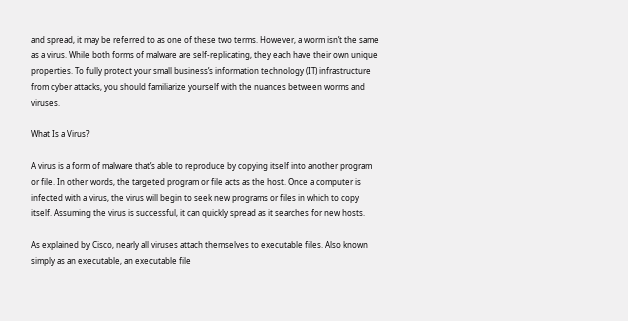and spread, it may be referred to as one of these two terms. However, a worm isn’t the same as a virus. While both forms of malware are self-replicating, they each have their own unique properties. To fully protect your small business’s information technology (IT) infrastructure from cyber attacks, you should familiarize yourself with the nuances between worms and viruses.

What Is a Virus?

A virus is a form of malware that’s able to reproduce by copying itself into another program or file. In other words, the targeted program or file acts as the host. Once a computer is infected with a virus, the virus will begin to seek new programs or files in which to copy itself. Assuming the virus is successful, it can quickly spread as it searches for new hosts.

As explained by Cisco, nearly all viruses attach themselves to executable files. Also known simply as an executable, an executable file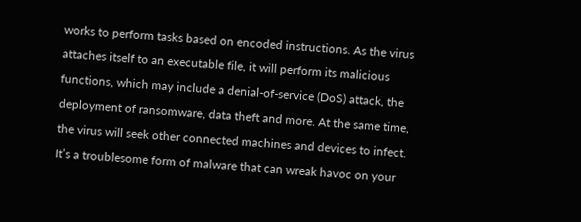works to perform tasks based on encoded instructions. As the virus attaches itself to an executable file, it will perform its malicious functions, which may include a denial-of-service (DoS) attack, the deployment of ransomware, data theft and more. At the same time, the virus will seek other connected machines and devices to infect. It’s a troublesome form of malware that can wreak havoc on your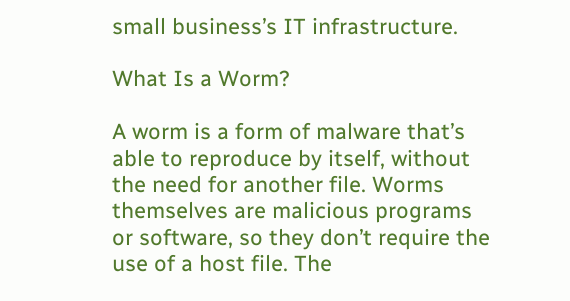small business’s IT infrastructure.

What Is a Worm?

A worm is a form of malware that’s able to reproduce by itself, without the need for another file. Worms themselves are malicious programs or software, so they don’t require the use of a host file. The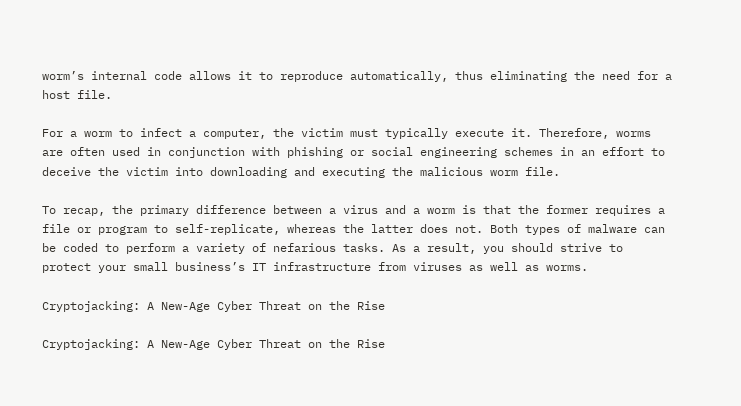worm’s internal code allows it to reproduce automatically, thus eliminating the need for a host file.

For a worm to infect a computer, the victim must typically execute it. Therefore, worms are often used in conjunction with phishing or social engineering schemes in an effort to deceive the victim into downloading and executing the malicious worm file.

To recap, the primary difference between a virus and a worm is that the former requires a file or program to self-replicate, whereas the latter does not. Both types of malware can be coded to perform a variety of nefarious tasks. As a result, you should strive to protect your small business’s IT infrastructure from viruses as well as worms.

Cryptojacking: A New-Age Cyber Threat on the Rise

Cryptojacking: A New-Age Cyber Threat on the Rise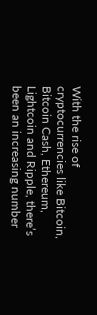With the rise of cryptocurrencies like Bitcoin, Bitcoin Cash, Ethereum, Lightcoin and Ripple, there’s been an increasing number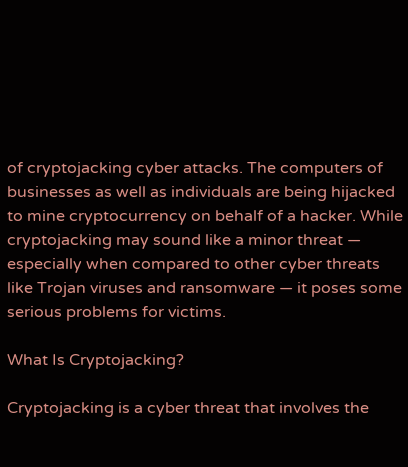of cryptojacking cyber attacks. The computers of businesses as well as individuals are being hijacked to mine cryptocurrency on behalf of a hacker. While cryptojacking may sound like a minor threat — especially when compared to other cyber threats like Trojan viruses and ransomware — it poses some serious problems for victims.

What Is Cryptojacking?

Cryptojacking is a cyber threat that involves the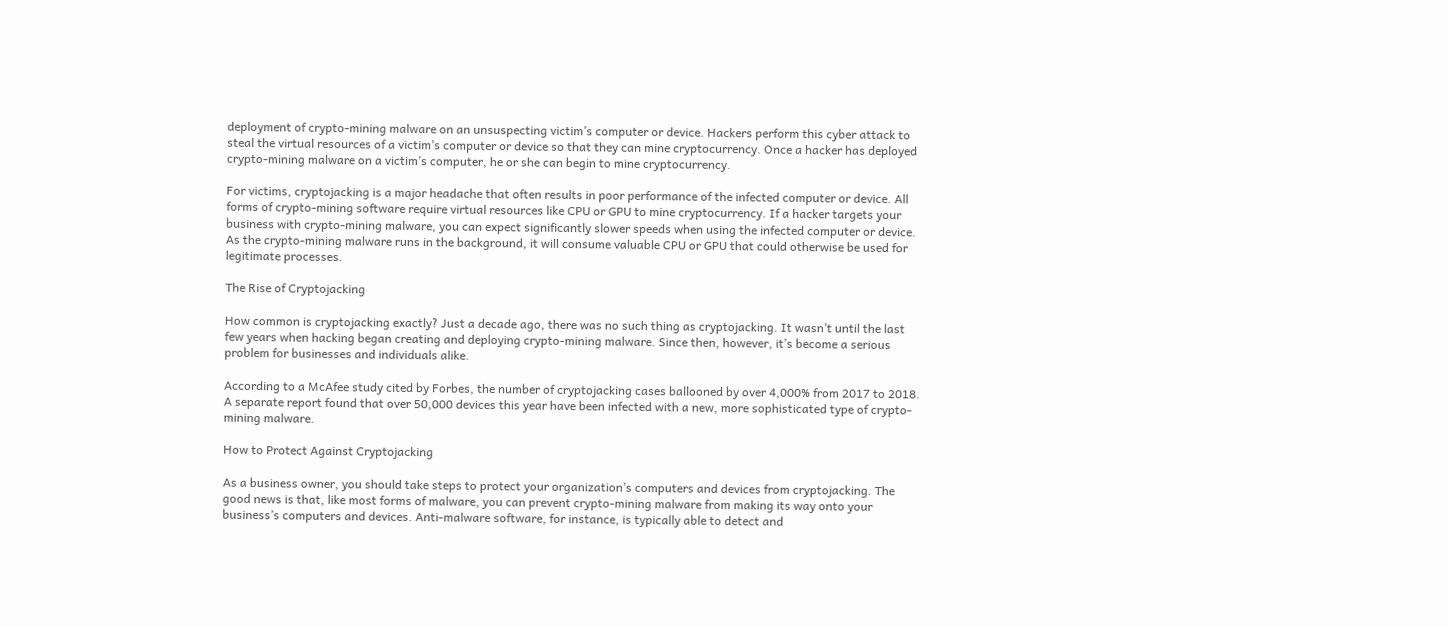deployment of crypto-mining malware on an unsuspecting victim’s computer or device. Hackers perform this cyber attack to steal the virtual resources of a victim’s computer or device so that they can mine cryptocurrency. Once a hacker has deployed crypto-mining malware on a victim’s computer, he or she can begin to mine cryptocurrency.

For victims, cryptojacking is a major headache that often results in poor performance of the infected computer or device. All forms of crypto-mining software require virtual resources like CPU or GPU to mine cryptocurrency. If a hacker targets your business with crypto-mining malware, you can expect significantly slower speeds when using the infected computer or device. As the crypto-mining malware runs in the background, it will consume valuable CPU or GPU that could otherwise be used for legitimate processes.

The Rise of Cryptojacking

How common is cryptojacking exactly? Just a decade ago, there was no such thing as cryptojacking. It wasn’t until the last few years when hacking began creating and deploying crypto-mining malware. Since then, however, it’s become a serious problem for businesses and individuals alike.

According to a McAfee study cited by Forbes, the number of cryptojacking cases ballooned by over 4,000% from 2017 to 2018. A separate report found that over 50,000 devices this year have been infected with a new, more sophisticated type of crypto-mining malware.

How to Protect Against Cryptojacking

As a business owner, you should take steps to protect your organization’s computers and devices from cryptojacking. The good news is that, like most forms of malware, you can prevent crypto-mining malware from making its way onto your business’s computers and devices. Anti-malware software, for instance, is typically able to detect and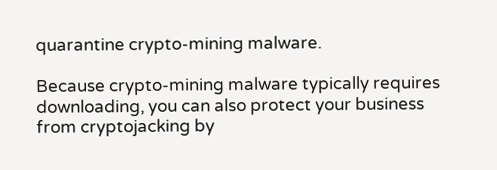quarantine crypto-mining malware.

Because crypto-mining malware typically requires downloading, you can also protect your business from cryptojacking by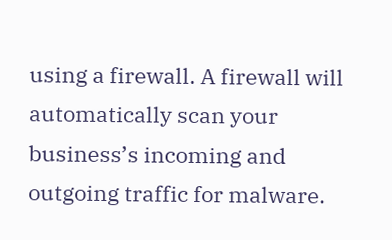using a firewall. A firewall will automatically scan your business’s incoming and outgoing traffic for malware.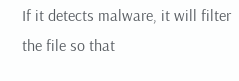If it detects malware, it will filter the file so that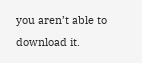you aren’t able to download it.